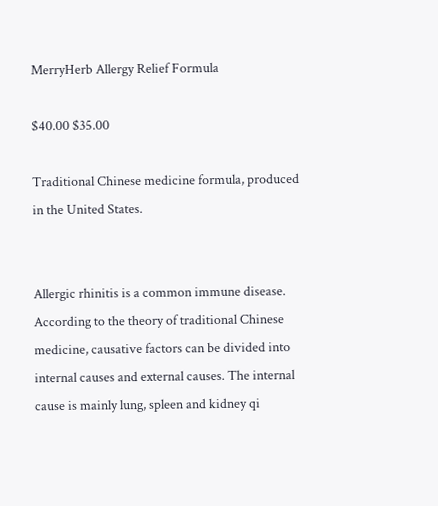MerryHerb Allergy Relief Formula

$40.00 $35.00

Traditional Chinese medicine formula, produced in the United States.


Allergic rhinitis is a common immune disease. According to the theory of traditional Chinese medicine, causative factors can be divided into internal causes and external causes. The internal cause is mainly lung, spleen and kidney qi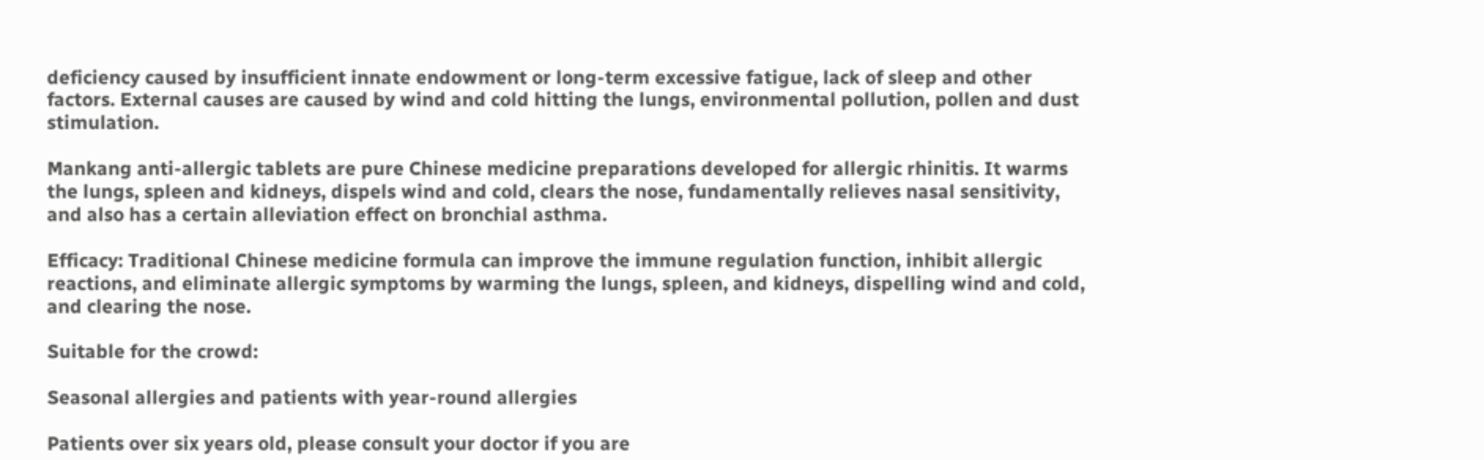deficiency caused by insufficient innate endowment or long-term excessive fatigue, lack of sleep and other factors. External causes are caused by wind and cold hitting the lungs, environmental pollution, pollen and dust stimulation.

Mankang anti-allergic tablets are pure Chinese medicine preparations developed for allergic rhinitis. It warms the lungs, spleen and kidneys, dispels wind and cold, clears the nose, fundamentally relieves nasal sensitivity, and also has a certain alleviation effect on bronchial asthma.

Efficacy: Traditional Chinese medicine formula can improve the immune regulation function, inhibit allergic reactions, and eliminate allergic symptoms by warming the lungs, spleen, and kidneys, dispelling wind and cold, and clearing the nose.

Suitable for the crowd:

Seasonal allergies and patients with year-round allergies

Patients over six years old, please consult your doctor if you are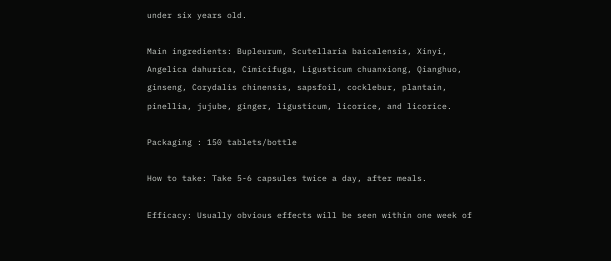under six years old.

Main ingredients: Bupleurum, Scutellaria baicalensis, Xinyi, Angelica dahurica, Cimicifuga, Ligusticum chuanxiong, Qianghuo, ginseng, Corydalis chinensis, sapsfoil, cocklebur, plantain, pinellia, jujube, ginger, ligusticum, licorice, and licorice.

Packaging : 150 tablets/bottle

How to take: Take 5-6 capsules twice a day, after meals.

Efficacy: Usually obvious effects will be seen within one week of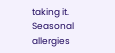taking it. Seasonal allergies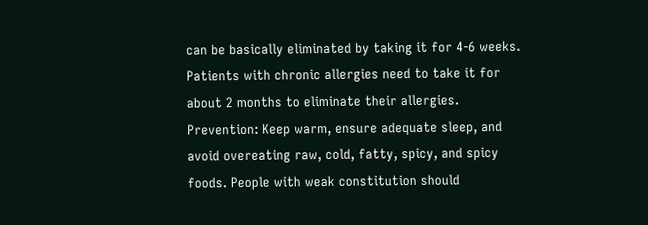can be basically eliminated by taking it for 4-6 weeks. Patients with chronic allergies need to take it for about 2 months to eliminate their allergies.
Prevention: Keep warm, ensure adequate sleep, and avoid overeating raw, cold, fatty, spicy, and spicy foods. People with weak constitution should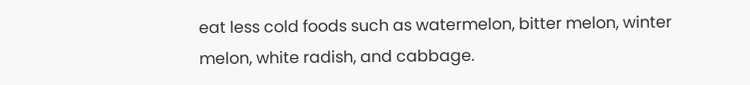eat less cold foods such as watermelon, bitter melon, winter melon, white radish, and cabbage.